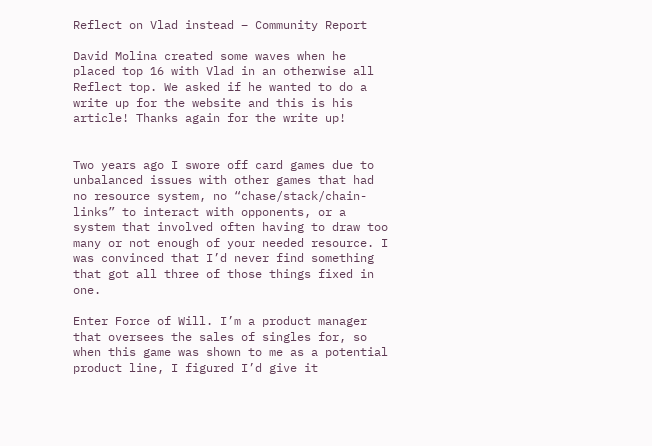Reflect on Vlad instead – Community Report

David Molina created some waves when he placed top 16 with Vlad in an otherwise all Reflect top. We asked if he wanted to do a write up for the website and this is his article! Thanks again for the write up!


Two years ago I swore off card games due to unbalanced issues with other games that had no resource system, no “chase/stack/chain-links” to interact with opponents, or a system that involved often having to draw too many or not enough of your needed resource. I was convinced that I’d never find something that got all three of those things fixed in one.

Enter Force of Will. I’m a product manager that oversees the sales of singles for, so when this game was shown to me as a potential product line, I figured I’d give it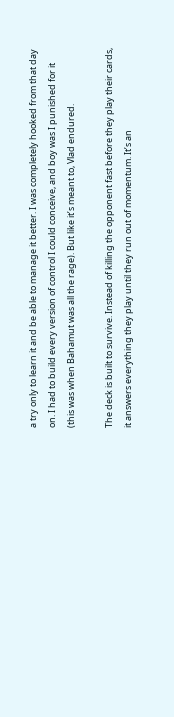a try only to learn it and be able to manage it better. I was completely hooked from that day on. I had to build every version of control I could conceive, and boy was I punished for it (this was when Bahamut was all the rage). But like it’s meant to, Vlad endured.

The deck is built to survive. Instead of killing the opponent fast before they play their cards, it answers everything they play until they run out of momentum. It’s an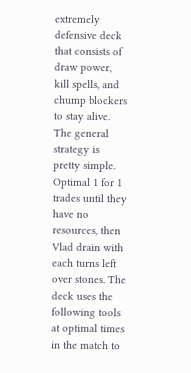extremely defensive deck that consists of draw power, kill spells, and chump blockers to stay alive. The general strategy is pretty simple. Optimal 1 for 1 trades until they have no resources, then Vlad drain with each turns left over stones. The deck uses the following tools at optimal times in the match to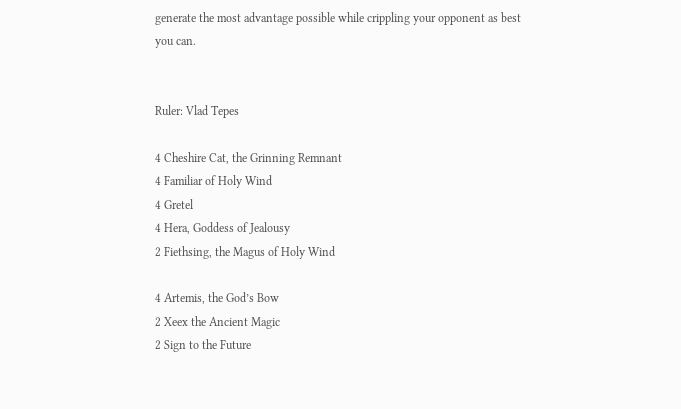generate the most advantage possible while crippling your opponent as best you can.


Ruler: Vlad Tepes

4 Cheshire Cat, the Grinning Remnant
4 Familiar of Holy Wind
4 Gretel
4 Hera, Goddess of Jealousy
2 Fiethsing, the Magus of Holy Wind

4 Artemis, the God’s Bow
2 Xeex the Ancient Magic
2 Sign to the Future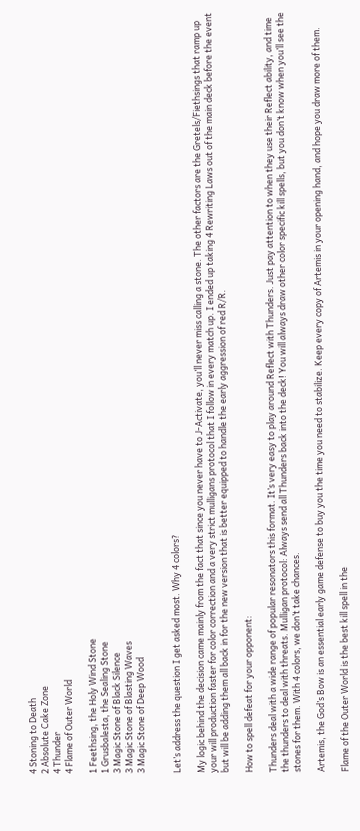4 Stoning to Death
2 Absolute Cake Zone
4 Thunder
4 Flame of Outer World

1 Feethsing, the Holy Wind Stone
1 Grusbalesta, the Sealing Stone
3 Magic Stone of Black Silence
3 Magic Stone of Blasting Waves
3 Magic Stone of Deep Wood


Let’s address the question I get asked most. Why 4 colors?

My logic behind the decision came mainly from the fact that since you never have to J-Activate, you’ll never miss calling a stone. The other factors are the Gretels/Fiethsings that ramp up your will production faster for color correction and a very strict mulligans protocol that I follow in every match up. I ended up taking 4 Rewriting Laws out of the main deck before the event but will be adding them all back in for the new version that is better equipped to handle the early aggression of red R/R.

How to spell defeat for your opponent:

Thunders deal with a wide range of popular resonators this format. It’s very easy to play around Reflect with Thunders. Just pay attention to when they use their Reflect ability, and time the thunders to deal with threats. Mulligan protocol: Always send all Thunders back into the deck! You will always draw other color specific kill spells, but you don’t know when you’ll see the stones for them. With 4 colors, we don’t take chances.

Artemis, the God’s Bow is an essential early game defense to buy you the time you need to stabilize. Keep every copy of Artemis in your opening hand, and hope you draw more of them.

Flame of the Outer World is the best kill spell in the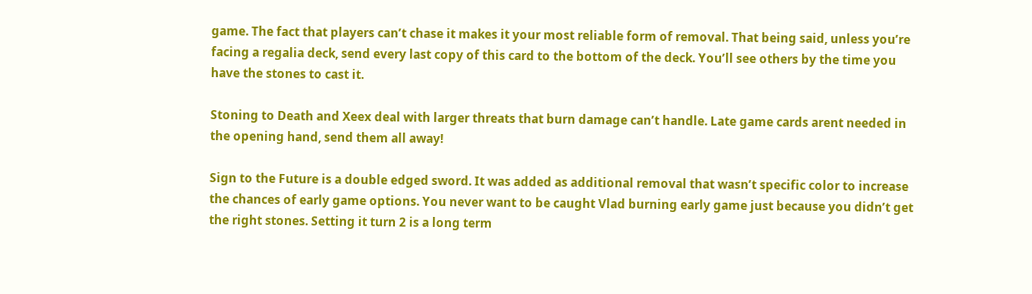game. The fact that players can’t chase it makes it your most reliable form of removal. That being said, unless you’re facing a regalia deck, send every last copy of this card to the bottom of the deck. You’ll see others by the time you have the stones to cast it.

Stoning to Death and Xeex deal with larger threats that burn damage can’t handle. Late game cards arent needed in the opening hand, send them all away!

Sign to the Future is a double edged sword. It was added as additional removal that wasn’t specific color to increase the chances of early game options. You never want to be caught Vlad burning early game just because you didn’t get the right stones. Setting it turn 2 is a long term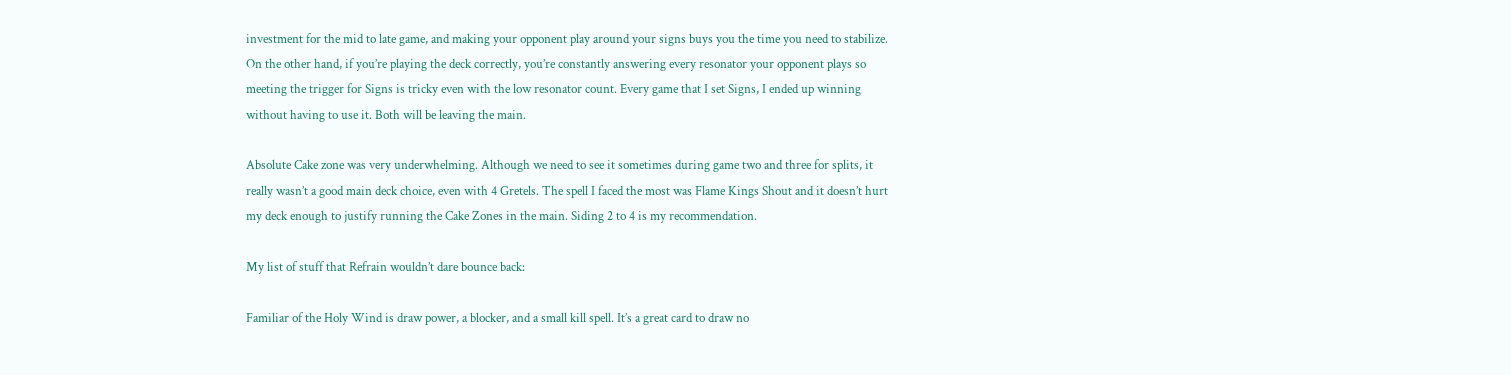investment for the mid to late game, and making your opponent play around your signs buys you the time you need to stabilize. On the other hand, if you’re playing the deck correctly, you’re constantly answering every resonator your opponent plays so meeting the trigger for Signs is tricky even with the low resonator count. Every game that I set Signs, I ended up winning without having to use it. Both will be leaving the main.

Absolute Cake zone was very underwhelming. Although we need to see it sometimes during game two and three for splits, it really wasn’t a good main deck choice, even with 4 Gretels. The spell I faced the most was Flame Kings Shout and it doesn’t hurt my deck enough to justify running the Cake Zones in the main. Siding 2 to 4 is my recommendation.

My list of stuff that Refrain wouldn’t dare bounce back:

Familiar of the Holy Wind is draw power, a blocker, and a small kill spell. It’s a great card to draw no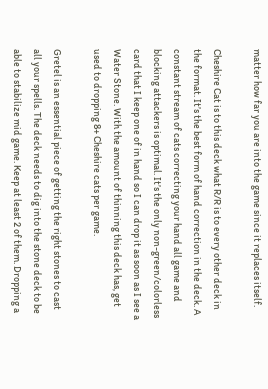matter how far you are into the game since it replaces itself.

Cheshire Cat is to this deck what R/R is to every other deck in the format. It’s the best form of hand correction in the deck. A constant stream of cats correcting your hand all game and blocking attackers is optimal. It’s the only non-green/colorless card that I keep one of in hand so I can drop it as soon as I see a Water Stone. With the amount of thinning this deck has, get used to dropping 8+ Cheshire cats per game.

Gretel is an essential piece of getting the right stones to cast all your spells. The deck needs to dig into the stone deck to be able to stabilize mid game. Keep at least 2 of them. Dropping a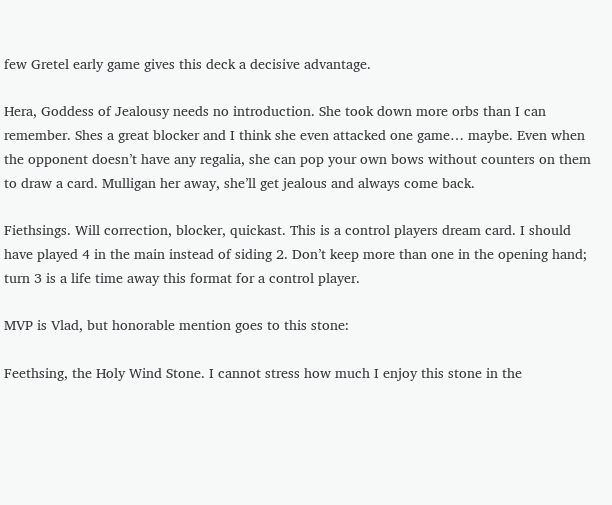few Gretel early game gives this deck a decisive advantage.

Hera, Goddess of Jealousy needs no introduction. She took down more orbs than I can remember. Shes a great blocker and I think she even attacked one game… maybe. Even when the opponent doesn’t have any regalia, she can pop your own bows without counters on them to draw a card. Mulligan her away, she’ll get jealous and always come back.

Fiethsings. Will correction, blocker, quickast. This is a control players dream card. I should have played 4 in the main instead of siding 2. Don’t keep more than one in the opening hand; turn 3 is a life time away this format for a control player.

MVP is Vlad, but honorable mention goes to this stone:

Feethsing, the Holy Wind Stone. I cannot stress how much I enjoy this stone in the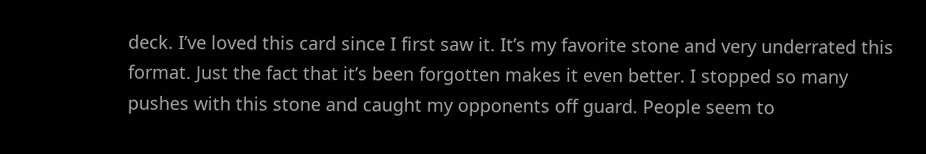deck. I’ve loved this card since I first saw it. It’s my favorite stone and very underrated this format. Just the fact that it’s been forgotten makes it even better. I stopped so many pushes with this stone and caught my opponents off guard. People seem to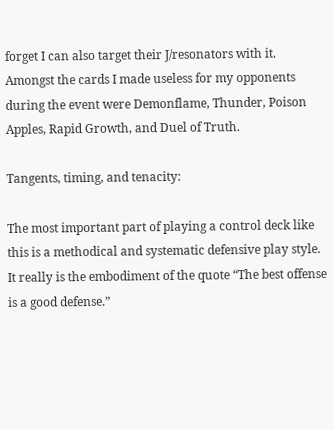forget I can also target their J/resonators with it. Amongst the cards I made useless for my opponents during the event were Demonflame, Thunder, Poison Apples, Rapid Growth, and Duel of Truth.

Tangents, timing, and tenacity:

The most important part of playing a control deck like this is a methodical and systematic defensive play style. It really is the embodiment of the quote “The best offense is a good defense.”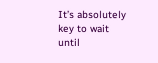It’s absolutely key to wait until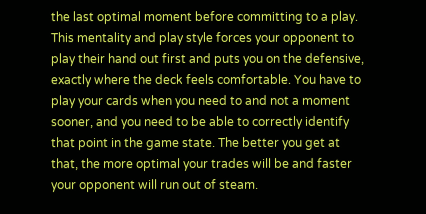the last optimal moment before committing to a play. This mentality and play style forces your opponent to play their hand out first and puts you on the defensive, exactly where the deck feels comfortable. You have to play your cards when you need to and not a moment sooner, and you need to be able to correctly identify that point in the game state. The better you get at that, the more optimal your trades will be and faster your opponent will run out of steam.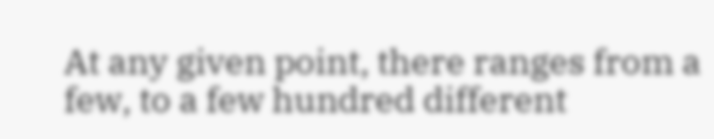At any given point, there ranges from a few, to a few hundred different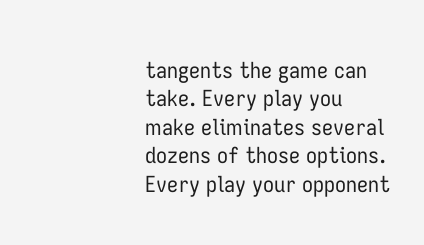tangents the game can take. Every play you make eliminates several dozens of those options. Every play your opponent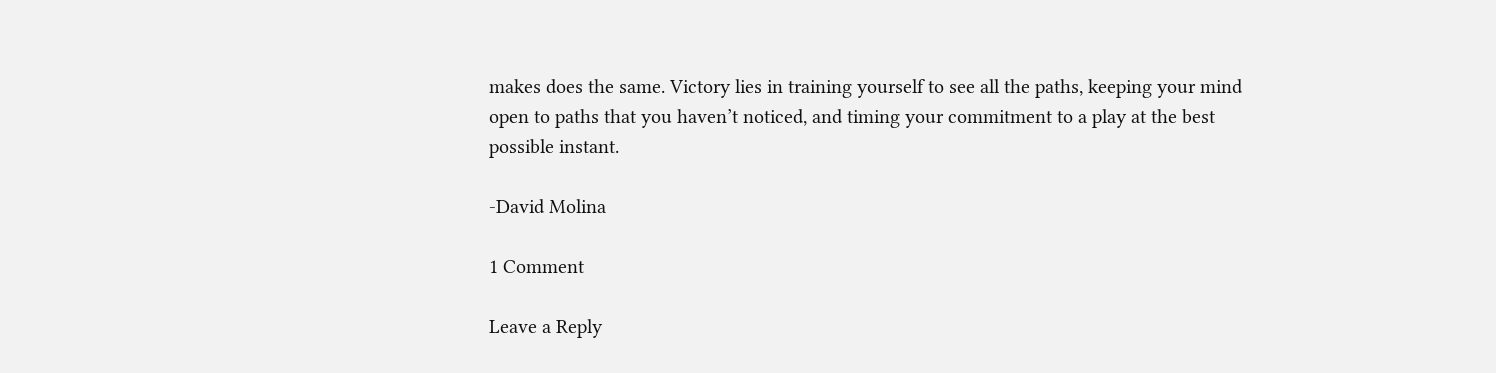makes does the same. Victory lies in training yourself to see all the paths, keeping your mind open to paths that you haven’t noticed, and timing your commitment to a play at the best possible instant.

-David Molina

1 Comment

Leave a Reply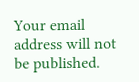Your email address will not be published.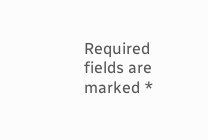Required fields are marked *